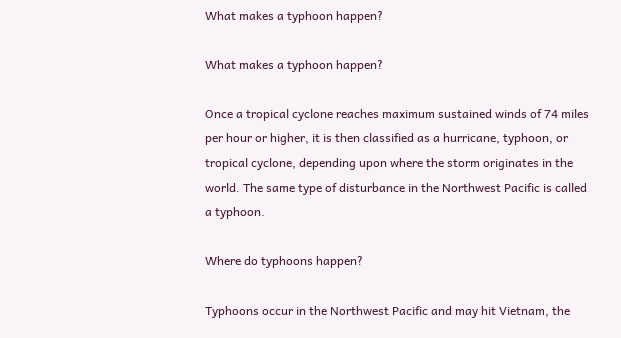What makes a typhoon happen?

What makes a typhoon happen?

Once a tropical cyclone reaches maximum sustained winds of 74 miles per hour or higher, it is then classified as a hurricane, typhoon, or tropical cyclone, depending upon where the storm originates in the world. The same type of disturbance in the Northwest Pacific is called a typhoon.

Where do typhoons happen?

Typhoons occur in the Northwest Pacific and may hit Vietnam, the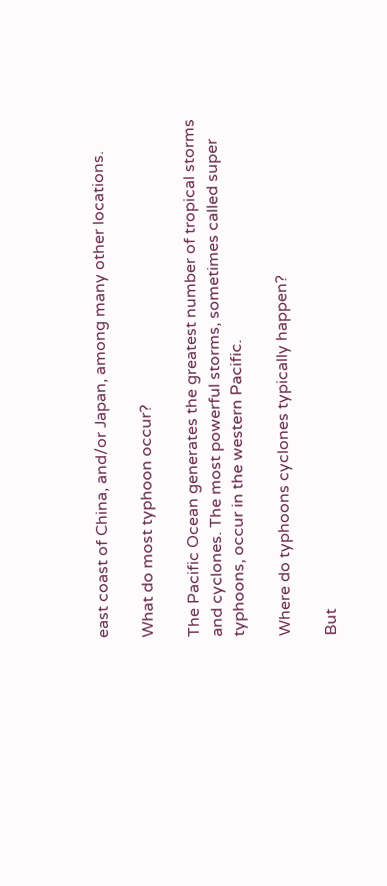east coast of China, and/or Japan, among many other locations.

What do most typhoon occur?

The Pacific Ocean generates the greatest number of tropical storms and cyclones. The most powerful storms, sometimes called super typhoons, occur in the western Pacific.

Where do typhoons cyclones typically happen?

But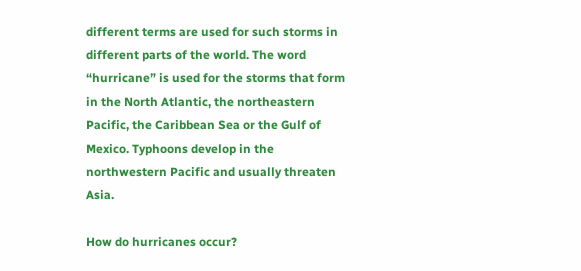different terms are used for such storms in different parts of the world. The word “hurricane” is used for the storms that form in the North Atlantic, the northeastern Pacific, the Caribbean Sea or the Gulf of Mexico. Typhoons develop in the northwestern Pacific and usually threaten Asia.

How do hurricanes occur?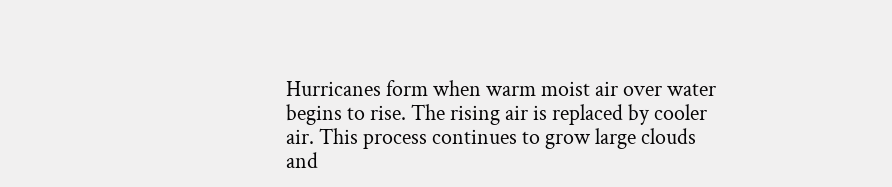Hurricanes form when warm moist air over water begins to rise. The rising air is replaced by cooler air. This process continues to grow large clouds and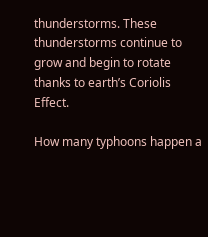thunderstorms. These thunderstorms continue to grow and begin to rotate thanks to earth’s Coriolis Effect.

How many typhoons happen a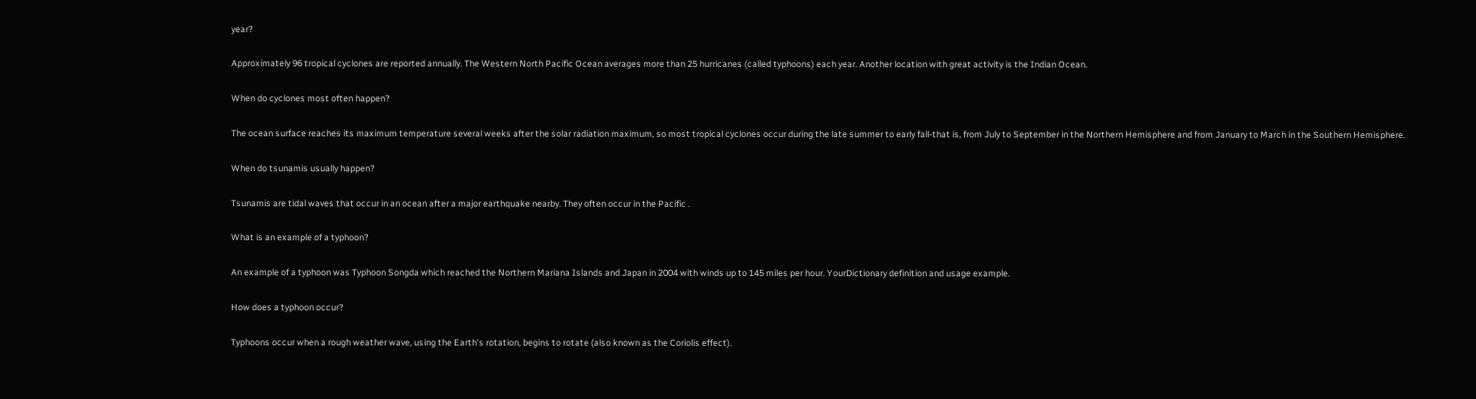year?

Approximately 96 tropical cyclones are reported annually. The Western North Pacific Ocean averages more than 25 hurricanes (called typhoons) each year. Another location with great activity is the Indian Ocean.

When do cyclones most often happen?

The ocean surface reaches its maximum temperature several weeks after the solar radiation maximum, so most tropical cyclones occur during the late summer to early fall-that is, from July to September in the Northern Hemisphere and from January to March in the Southern Hemisphere.

When do tsunamis usually happen?

Tsunamis are tidal waves that occur in an ocean after a major earthquake nearby. They often occur in the Pacific .

What is an example of a typhoon?

An example of a typhoon was Typhoon Songda which reached the Northern Mariana Islands and Japan in 2004 with winds up to 145 miles per hour. YourDictionary definition and usage example.

How does a typhoon occur?

Typhoons occur when a rough weather wave, using the Earth’s rotation, begins to rotate (also known as the Coriolis effect).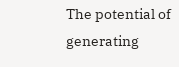The potential of generating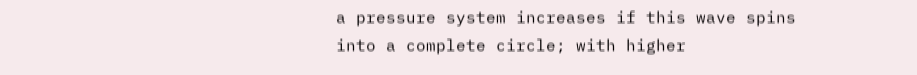a pressure system increases if this wave spins into a complete circle; with higher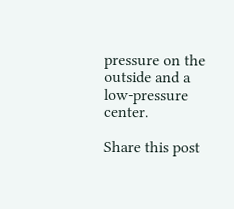pressure on the outside and a low-pressure center.

Share this post